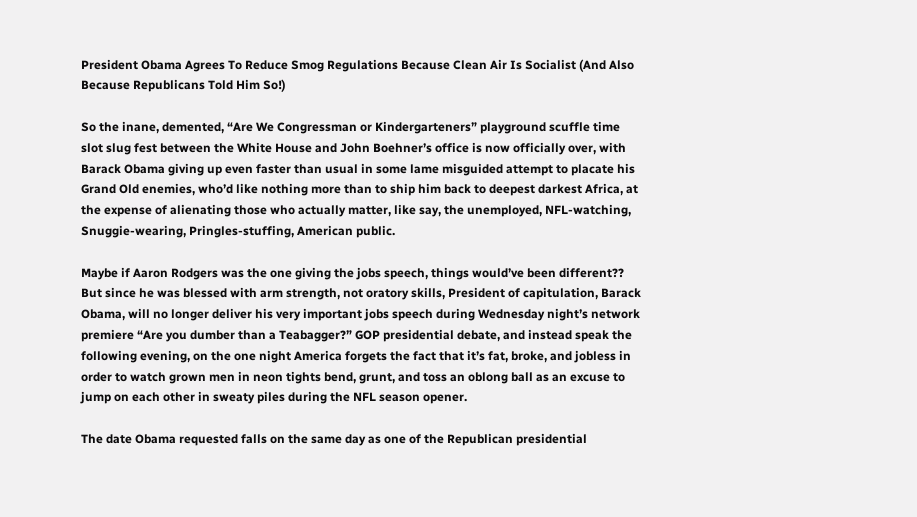President Obama Agrees To Reduce Smog Regulations Because Clean Air Is Socialist (And Also Because Republicans Told Him So!)

So the inane, demented, “Are We Congressman or Kindergarteners” playground scuffle time slot slug fest between the White House and John Boehner’s office is now officially over, with Barack Obama giving up even faster than usual in some lame misguided attempt to placate his Grand Old enemies, who’d like nothing more than to ship him back to deepest darkest Africa, at the expense of alienating those who actually matter, like say, the unemployed, NFL-watching, Snuggie-wearing, Pringles-stuffing, American public.

Maybe if Aaron Rodgers was the one giving the jobs speech, things would’ve been different?? But since he was blessed with arm strength, not oratory skills, President of capitulation, Barack Obama, will no longer deliver his very important jobs speech during Wednesday night’s network premiere “Are you dumber than a Teabagger?” GOP presidential debate, and instead speak the following evening, on the one night America forgets the fact that it’s fat, broke, and jobless in order to watch grown men in neon tights bend, grunt, and toss an oblong ball as an excuse to jump on each other in sweaty piles during the NFL season opener.

The date Obama requested falls on the same day as one of the Republican presidential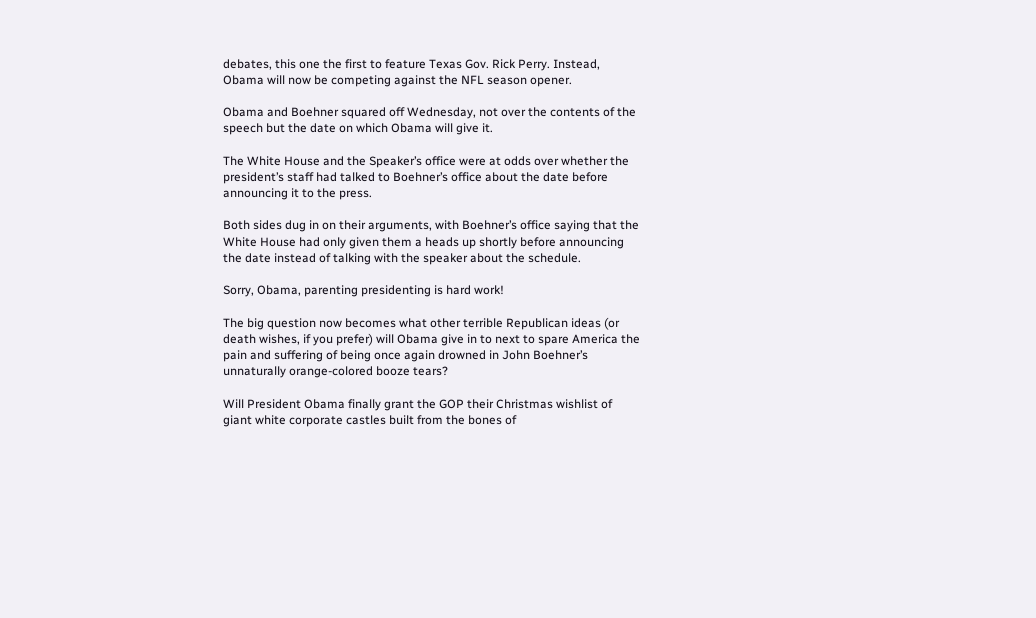debates, this one the first to feature Texas Gov. Rick Perry. Instead, Obama will now be competing against the NFL season opener.

Obama and Boehner squared off Wednesday, not over the contents of the speech but the date on which Obama will give it.

The White House and the Speaker’s office were at odds over whether the president’s staff had talked to Boehner’s office about the date before announcing it to the press.

Both sides dug in on their arguments, with Boehner’s office saying that the White House had only given them a heads up shortly before announcing the date instead of talking with the speaker about the schedule.

Sorry, Obama, parenting presidenting is hard work!

The big question now becomes what other terrible Republican ideas (or death wishes, if you prefer) will Obama give in to next to spare America the pain and suffering of being once again drowned in John Boehner’s unnaturally orange-colored booze tears?

Will President Obama finally grant the GOP their Christmas wishlist of giant white corporate castles built from the bones of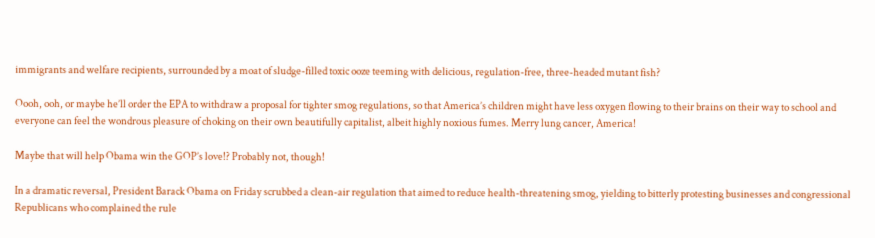immigrants and welfare recipients, surrounded by a moat of sludge-filled toxic ooze teeming with delicious, regulation-free, three-headed mutant fish?

Oooh, ooh, or maybe he’ll order the EPA to withdraw a proposal for tighter smog regulations, so that America’s children might have less oxygen flowing to their brains on their way to school and everyone can feel the wondrous pleasure of choking on their own beautifully capitalist, albeit highly noxious fumes. Merry lung cancer, America!

Maybe that will help Obama win the GOP’s love!? Probably not, though!

In a dramatic reversal, President Barack Obama on Friday scrubbed a clean-air regulation that aimed to reduce health-threatening smog, yielding to bitterly protesting businesses and congressional Republicans who complained the rule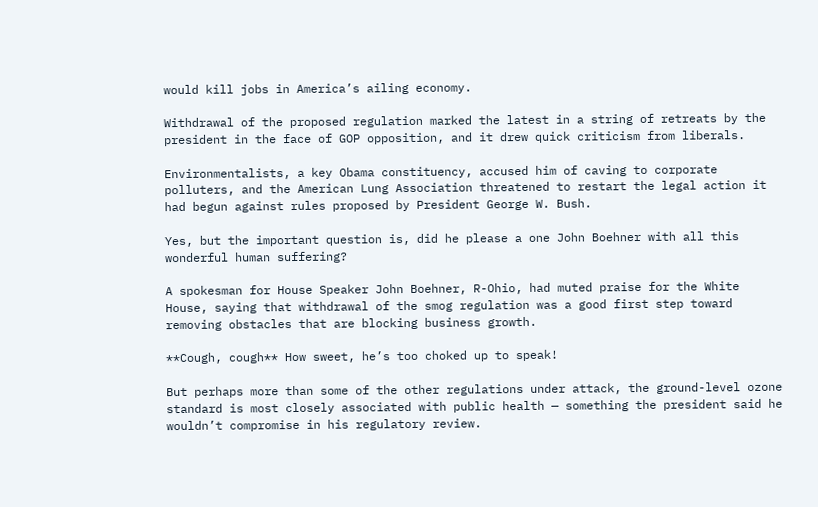would kill jobs in America’s ailing economy.

Withdrawal of the proposed regulation marked the latest in a string of retreats by the president in the face of GOP opposition, and it drew quick criticism from liberals.

Environmentalists, a key Obama constituency, accused him of caving to corporate polluters, and the American Lung Association threatened to restart the legal action it had begun against rules proposed by President George W. Bush.

Yes, but the important question is, did he please a one John Boehner with all this wonderful human suffering?

A spokesman for House Speaker John Boehner, R-Ohio, had muted praise for the White House, saying that withdrawal of the smog regulation was a good first step toward removing obstacles that are blocking business growth.

**Cough, cough** How sweet, he’s too choked up to speak!

But perhaps more than some of the other regulations under attack, the ground-level ozone standard is most closely associated with public health — something the president said he wouldn’t compromise in his regulatory review.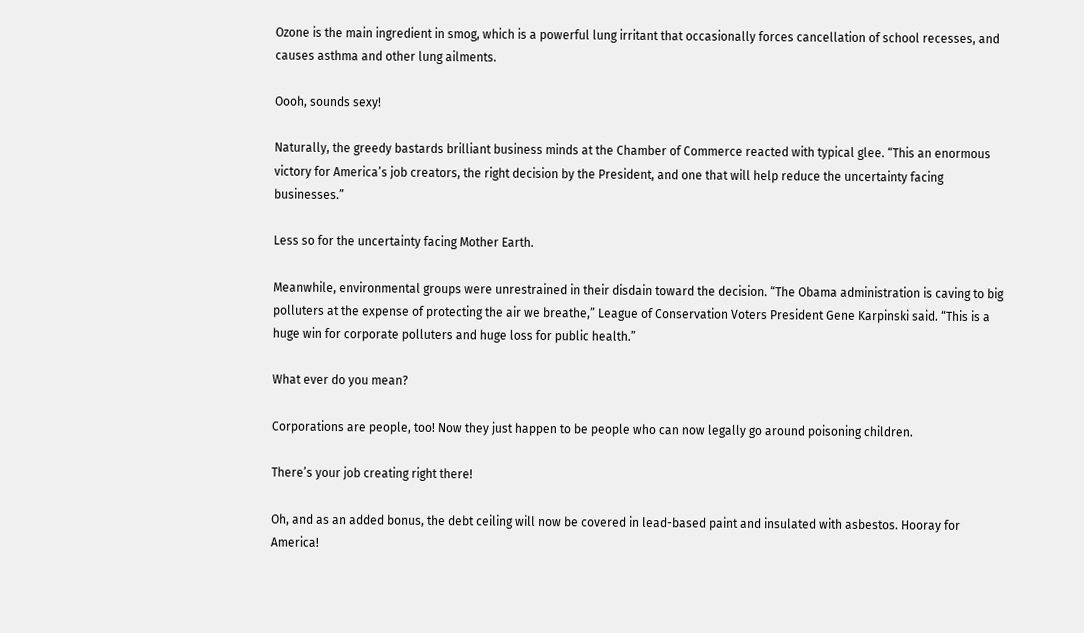Ozone is the main ingredient in smog, which is a powerful lung irritant that occasionally forces cancellation of school recesses, and causes asthma and other lung ailments.

Oooh, sounds sexy!

Naturally, the greedy bastards brilliant business minds at the Chamber of Commerce reacted with typical glee. “This an enormous victory for America’s job creators, the right decision by the President, and one that will help reduce the uncertainty facing businesses.”

Less so for the uncertainty facing Mother Earth.

Meanwhile, environmental groups were unrestrained in their disdain toward the decision. “The Obama administration is caving to big polluters at the expense of protecting the air we breathe,” League of Conservation Voters President Gene Karpinski said. “This is a huge win for corporate polluters and huge loss for public health.”

What ever do you mean?

Corporations are people, too! Now they just happen to be people who can now legally go around poisoning children.

There’s your job creating right there!

Oh, and as an added bonus, the debt ceiling will now be covered in lead-based paint and insulated with asbestos. Hooray for America!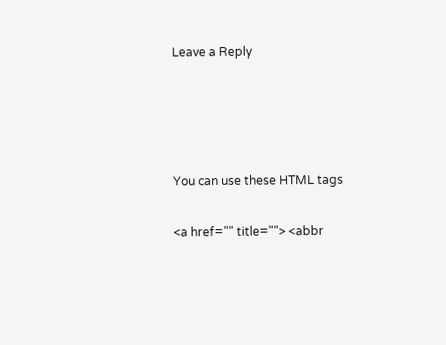Leave a Reply




You can use these HTML tags

<a href="" title=""> <abbr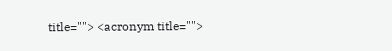title=""> <acronym title="">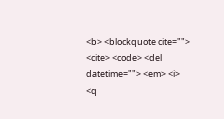<b> <blockquote cite=""> <cite> <code> <del datetime=""> <em> <i> <q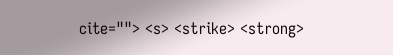cite=""> <s> <strike> <strong>